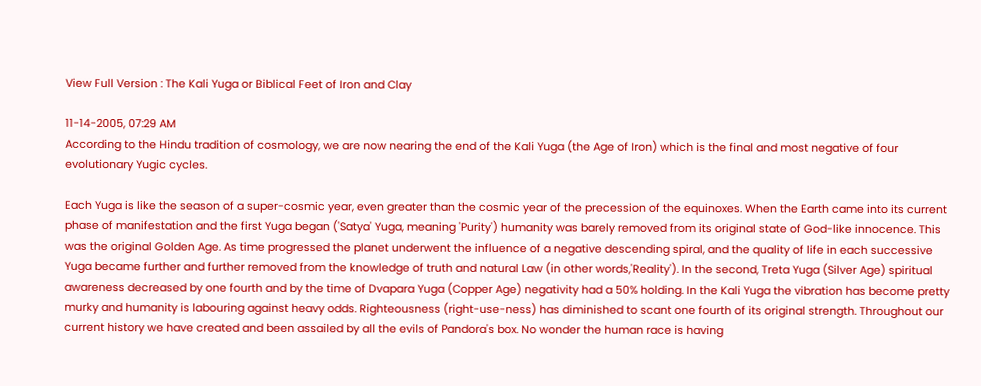View Full Version : The Kali Yuga or Biblical Feet of Iron and Clay

11-14-2005, 07:29 AM
According to the Hindu tradition of cosmology, we are now nearing the end of the Kali Yuga (the Age of Iron) which is the final and most negative of four evolutionary Yugic cycles.

Each Yuga is like the season of a super-cosmic year, even greater than the cosmic year of the precession of the equinoxes. When the Earth came into its current phase of manifestation and the first Yuga began ('Satya' Yuga, meaning 'Purity') humanity was barely removed from its original state of God-like innocence. This was the original Golden Age. As time progressed the planet underwent the influence of a negative descending spiral, and the quality of life in each successive Yuga became further and further removed from the knowledge of truth and natural Law (in other words,'Reality'). In the second, Treta Yuga (Silver Age) spiritual awareness decreased by one fourth and by the time of Dvapara Yuga (Copper Age) negativity had a 50% holding. In the Kali Yuga the vibration has become pretty murky and humanity is labouring against heavy odds. Righteousness (right-use-ness) has diminished to scant one fourth of its original strength. Throughout our
current history we have created and been assailed by all the evils of Pandora's box. No wonder the human race is having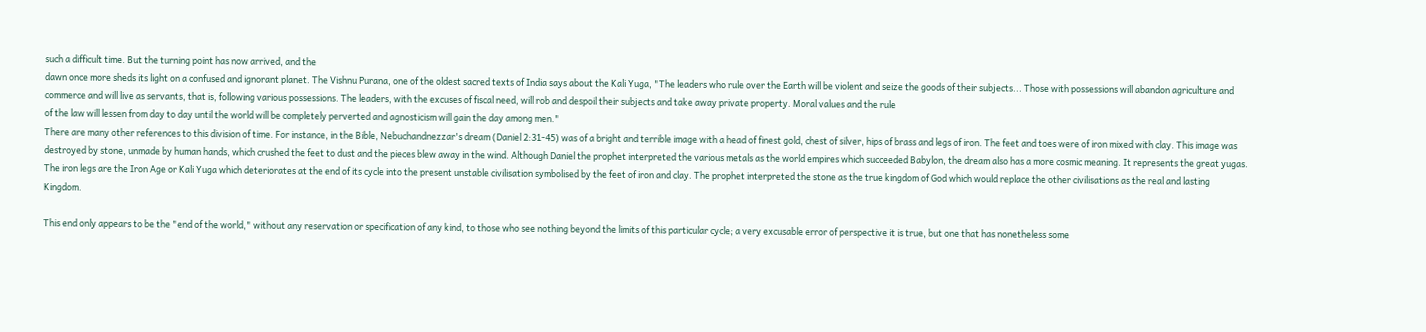such a difficult time. But the turning point has now arrived, and the
dawn once more sheds its light on a confused and ignorant planet. The Vishnu Purana, one of the oldest sacred texts of India says about the Kali Yuga, "The leaders who rule over the Earth will be violent and seize the goods of their subjects... Those with possessions will abandon agriculture and commerce and will live as servants, that is, following various possessions. The leaders, with the excuses of fiscal need, will rob and despoil their subjects and take away private property. Moral values and the rule
of the law will lessen from day to day until the world will be completely perverted and agnosticism will gain the day among men."
There are many other references to this division of time. For instance, in the Bible, Nebuchandnezzar's dream (Daniel 2:31-45) was of a bright and terrible image with a head of finest gold, chest of silver, hips of brass and legs of iron. The feet and toes were of iron mixed with clay. This image was destroyed by stone, unmade by human hands, which crushed the feet to dust and the pieces blew away in the wind. Although Daniel the prophet interpreted the various metals as the world empires which succeeded Babylon, the dream also has a more cosmic meaning. It represents the great yugas. The iron legs are the Iron Age or Kali Yuga which deteriorates at the end of its cycle into the present unstable civilisation symbolised by the feet of iron and clay. The prophet interpreted the stone as the true kingdom of God which would replace the other civilisations as the real and lasting Kingdom.

This end only appears to be the "end of the world," without any reservation or specification of any kind, to those who see nothing beyond the limits of this particular cycle; a very excusable error of perspective it is true, but one that has nonetheless some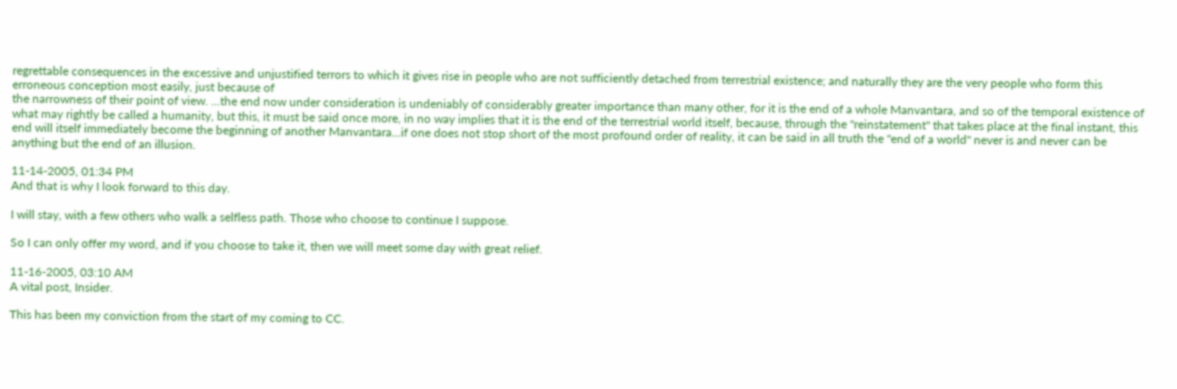regrettable consequences in the excessive and unjustified terrors to which it gives rise in people who are not sufficiently detached from terrestrial existence; and naturally they are the very people who form this erroneous conception most easily, just because of
the narrowness of their point of view. ...the end now under consideration is undeniably of considerably greater importance than many other, for it is the end of a whole Manvantara, and so of the temporal existence of what may rightly be called a humanity, but this, it must be said once more, in no way implies that it is the end of the terrestrial world itself, because, through the "reinstatement" that takes place at the final instant, this end will itself immediately become the beginning of another Manvantara...if one does not stop short of the most profound order of reality, it can be said in all truth the "end of a world" never is and never can be anything but the end of an illusion.

11-14-2005, 01:34 PM
And that is why I look forward to this day.

I will stay, with a few others who walk a selfless path. Those who choose to continue I suppose.

So I can only offer my word, and if you choose to take it, then we will meet some day with great relief.

11-16-2005, 03:10 AM
A vital post, Insider.

This has been my conviction from the start of my coming to CC.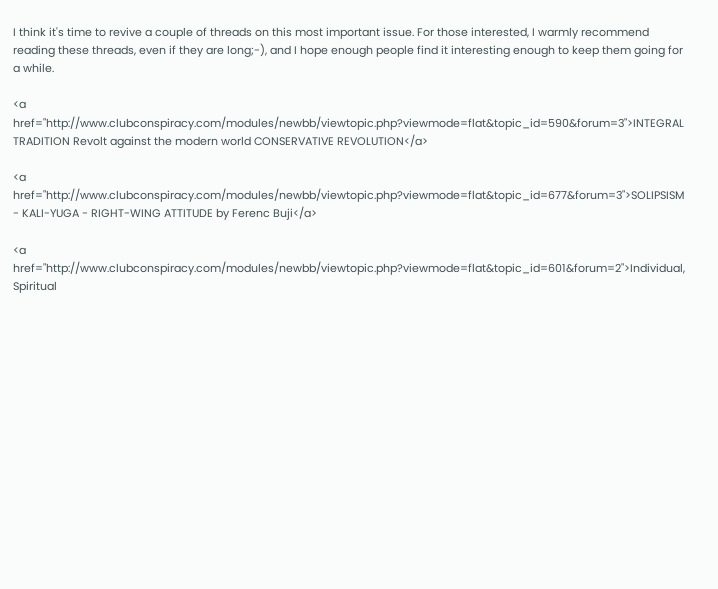I think it's time to revive a couple of threads on this most important issue. For those interested, I warmly recommend reading these threads, even if they are long;-), and I hope enough people find it interesting enough to keep them going for a while.

<a href="http://www.clubconspiracy.com/modules/newbb/viewtopic.php?viewmode=flat&topic_id=590&forum=3">INTEGRAL TRADITION Revolt against the modern world CONSERVATIVE REVOLUTION</a>

<a href="http://www.clubconspiracy.com/modules/newbb/viewtopic.php?viewmode=flat&topic_id=677&forum=3">SOLIPSISM - KALI-YUGA - RIGHT-WING ATTITUDE by Ferenc Buji</a>

<a href="http://www.clubconspiracy.com/modules/newbb/viewtopic.php?viewmode=flat&topic_id=601&forum=2">Individual, Spiritual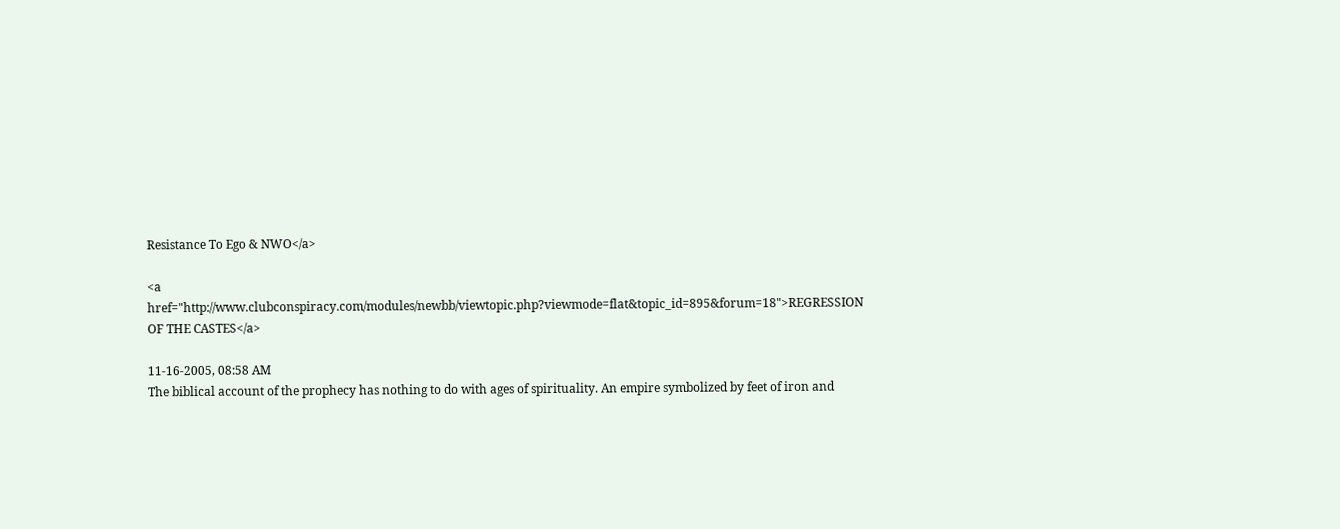Resistance To Ego & NWO</a>

<a href="http://www.clubconspiracy.com/modules/newbb/viewtopic.php?viewmode=flat&topic_id=895&forum=18">REGRESSION OF THE CASTES</a>

11-16-2005, 08:58 AM
The biblical account of the prophecy has nothing to do with ages of spirituality. An empire symbolized by feet of iron and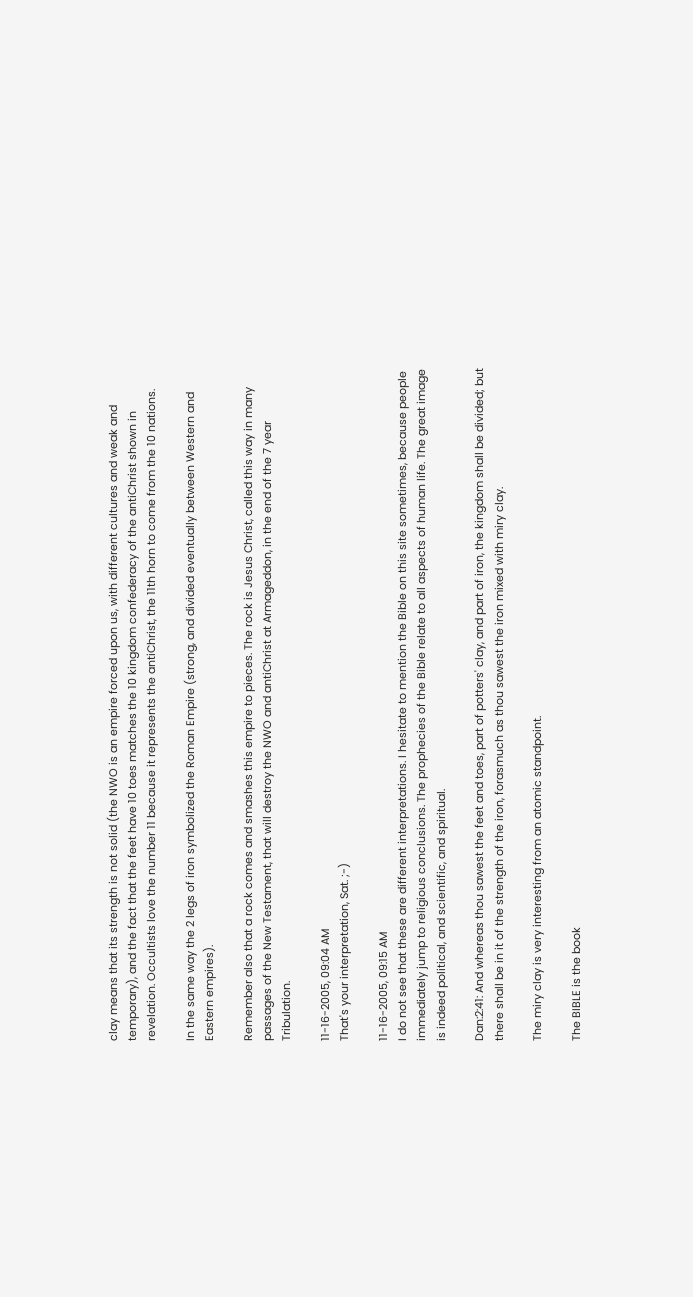clay means that its strength is not solid (the NWO is an empire forced upon us, with different cultures and weak and temporary), and the fact that the feet have 10 toes matches the 10 kingdom confederacy of the antiChrist shown in revelation. Occultists love the number 11 because it represents the antiChrist, the 11th horn to come from the 10 nations.

In the same way the 2 legs of iron symbolized the Roman Empire (strong, and divided eventually between Western and Eastern empires).

Remember also that a rock comes and smashes this empire to pieces. The rock is Jesus Christ, called this way in many passages of the New Testament, that will destroy the NWO and antiChrist at Armageddon, in the end of the 7 year Tribulation.

11-16-2005, 09:04 AM
That's your interpretation, Sat. ;-)

11-16-2005, 09:15 AM
I do not see that these are different interpretations. I hesitate to mention the Bible on this site sometimes, because people immediately jump to religious conclusions. The prophecies of the Bible relate to all aspects of human life. The great image is indeed political, and scientific, and spiritual.

Dan:2:41: And whereas thou sawest the feet and toes, part of potters' clay, and part of iron, the kingdom shall be divided; but there shall be in it of the strength of the iron, forasmuch as thou sawest the iron mixed with miry clay.

The miry clay is very interesting from an atomic standpoint.

The BIBLE is the book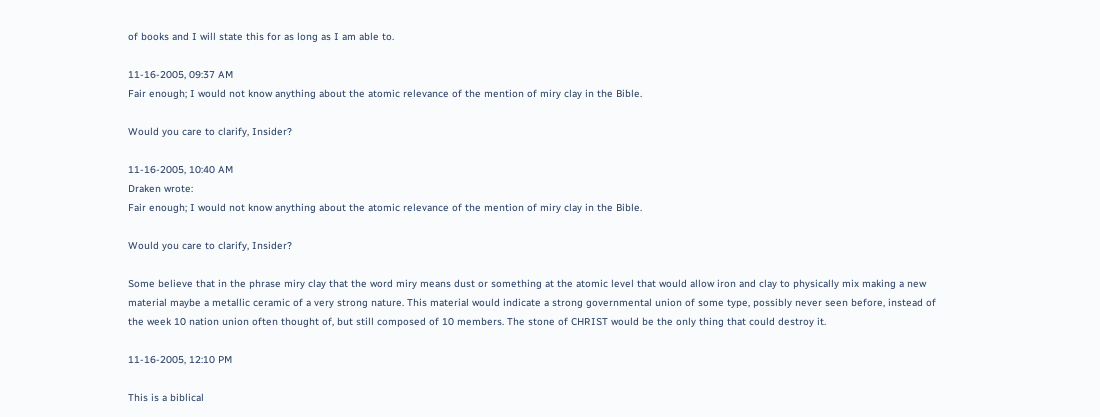of books and I will state this for as long as I am able to.

11-16-2005, 09:37 AM
Fair enough; I would not know anything about the atomic relevance of the mention of miry clay in the Bible.

Would you care to clarify, Insider?

11-16-2005, 10:40 AM
Draken wrote:
Fair enough; I would not know anything about the atomic relevance of the mention of miry clay in the Bible.

Would you care to clarify, Insider?

Some believe that in the phrase miry clay that the word miry means dust or something at the atomic level that would allow iron and clay to physically mix making a new material maybe a metallic ceramic of a very strong nature. This material would indicate a strong governmental union of some type, possibly never seen before, instead of the week 10 nation union often thought of, but still composed of 10 members. The stone of CHRIST would be the only thing that could destroy it.

11-16-2005, 12:10 PM

This is a biblical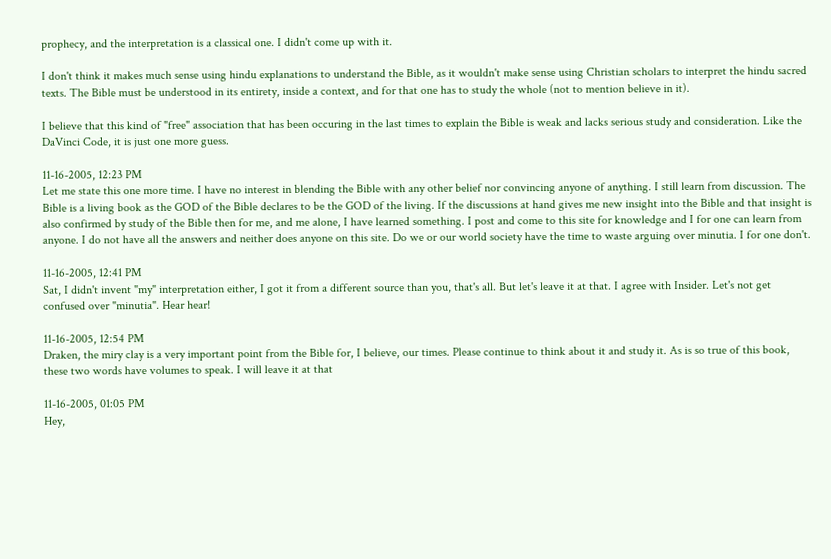prophecy, and the interpretation is a classical one. I didn't come up with it.

I don't think it makes much sense using hindu explanations to understand the Bible, as it wouldn't make sense using Christian scholars to interpret the hindu sacred texts. The Bible must be understood in its entirety, inside a context, and for that one has to study the whole (not to mention believe in it).

I believe that this kind of "free" association that has been occuring in the last times to explain the Bible is weak and lacks serious study and consideration. Like the DaVinci Code, it is just one more guess.

11-16-2005, 12:23 PM
Let me state this one more time. I have no interest in blending the Bible with any other belief nor convincing anyone of anything. I still learn from discussion. The Bible is a living book as the GOD of the Bible declares to be the GOD of the living. If the discussions at hand gives me new insight into the Bible and that insight is also confirmed by study of the Bible then for me, and me alone, I have learned something. I post and come to this site for knowledge and I for one can learn from anyone. I do not have all the answers and neither does anyone on this site. Do we or our world society have the time to waste arguing over minutia. I for one don't.

11-16-2005, 12:41 PM
Sat, I didn't invent "my" interpretation either, I got it from a different source than you, that's all. But let's leave it at that. I agree with Insider. Let's not get confused over "minutia". Hear hear!

11-16-2005, 12:54 PM
Draken, the miry clay is a very important point from the Bible for, I believe, our times. Please continue to think about it and study it. As is so true of this book, these two words have volumes to speak. I will leave it at that

11-16-2005, 01:05 PM
Hey,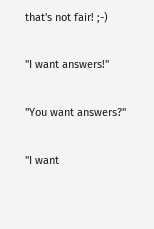that's not fair! ;-)

"I want answers!"

"You want answers?"

"I want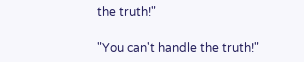the truth!"

"You can't handle the truth!"